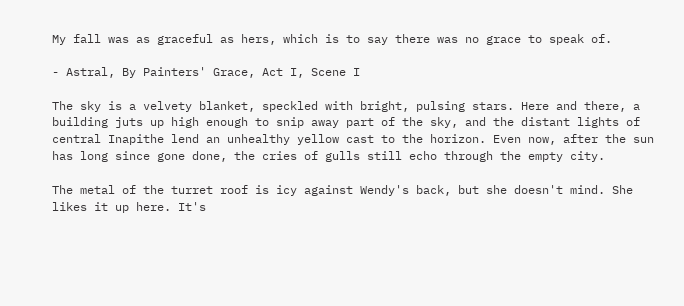My fall was as graceful as hers, which is to say there was no grace to speak of.

- Astral, By Painters' Grace, Act I, Scene I

The sky is a velvety blanket, speckled with bright, pulsing stars. Here and there, a building juts up high enough to snip away part of the sky, and the distant lights of central Inapithe lend an unhealthy yellow cast to the horizon. Even now, after the sun has long since gone done, the cries of gulls still echo through the empty city.

The metal of the turret roof is icy against Wendy's back, but she doesn't mind. She likes it up here. It's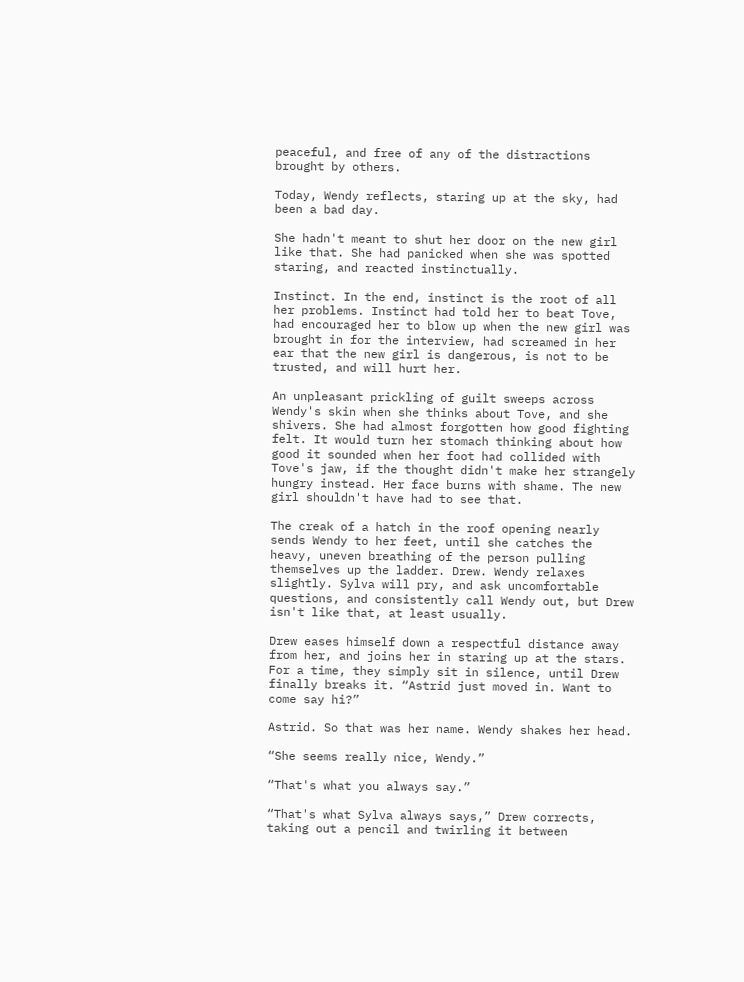peaceful, and free of any of the distractions brought by others.

Today, Wendy reflects, staring up at the sky, had been a bad day.

She hadn't meant to shut her door on the new girl like that. She had panicked when she was spotted staring, and reacted instinctually.

Instinct. In the end, instinct is the root of all her problems. Instinct had told her to beat Tove, had encouraged her to blow up when the new girl was brought in for the interview, had screamed in her ear that the new girl is dangerous, is not to be trusted, and will hurt her.

An unpleasant prickling of guilt sweeps across Wendy's skin when she thinks about Tove, and she shivers. She had almost forgotten how good fighting felt. It would turn her stomach thinking about how good it sounded when her foot had collided with Tove's jaw, if the thought didn't make her strangely hungry instead. Her face burns with shame. The new girl shouldn't have had to see that.

The creak of a hatch in the roof opening nearly sends Wendy to her feet, until she catches the heavy, uneven breathing of the person pulling themselves up the ladder. Drew. Wendy relaxes slightly. Sylva will pry, and ask uncomfortable questions, and consistently call Wendy out, but Drew isn't like that, at least usually.

Drew eases himself down a respectful distance away from her, and joins her in staring up at the stars. For a time, they simply sit in silence, until Drew finally breaks it. “Astrid just moved in. Want to come say hi?”

Astrid. So that was her name. Wendy shakes her head.

“She seems really nice, Wendy.”

“That's what you always say.”

“That's what Sylva always says,” Drew corrects, taking out a pencil and twirling it between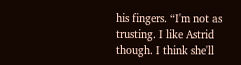his fingers. “I'm not as trusting. I like Astrid though. I think she'll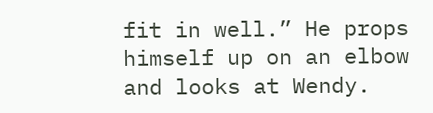fit in well.” He props himself up on an elbow and looks at Wendy.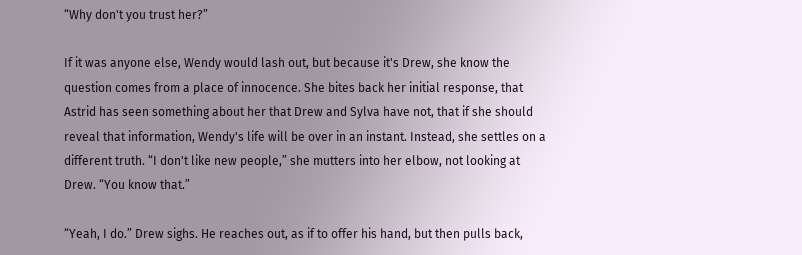“Why don't you trust her?”

If it was anyone else, Wendy would lash out, but because it's Drew, she know the question comes from a place of innocence. She bites back her initial response, that Astrid has seen something about her that Drew and Sylva have not, that if she should reveal that information, Wendy's life will be over in an instant. Instead, she settles on a different truth. “I don't like new people,” she mutters into her elbow, not looking at Drew. “You know that.”

“Yeah, I do.” Drew sighs. He reaches out, as if to offer his hand, but then pulls back,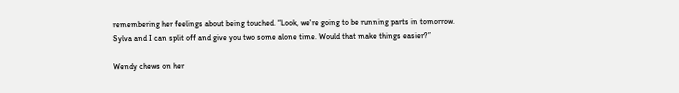remembering her feelings about being touched. “Look, we're going to be running parts in tomorrow. Sylva and I can split off and give you two some alone time. Would that make things easier?”

Wendy chews on her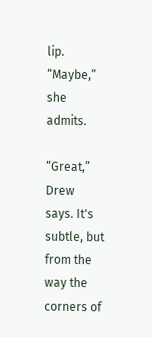lip. “Maybe,” she admits.

“Great,” Drew says. It's subtle, but from the way the corners of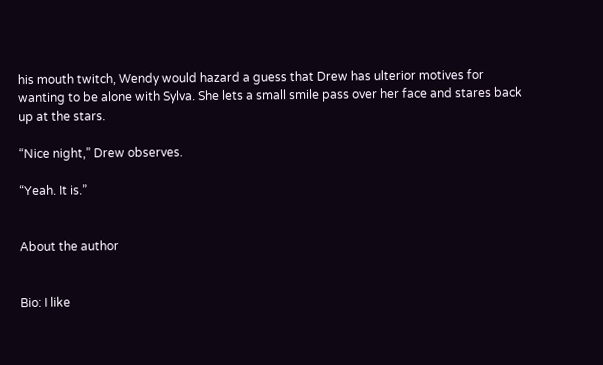his mouth twitch, Wendy would hazard a guess that Drew has ulterior motives for wanting to be alone with Sylva. She lets a small smile pass over her face and stares back up at the stars.

“Nice night,” Drew observes.

“Yeah. It is.”


About the author


Bio: I like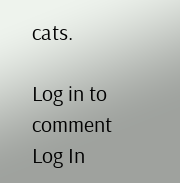cats.

Log in to comment
Log In